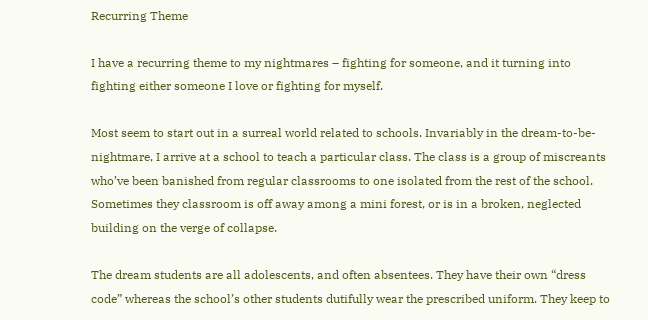Recurring Theme

I have a recurring theme to my nightmares – fighting for someone, and it turning into fighting either someone I love or fighting for myself.

Most seem to start out in a surreal world related to schools. Invariably in the dream-to-be-nightmare, I arrive at a school to teach a particular class. The class is a group of miscreants who’ve been banished from regular classrooms to one isolated from the rest of the school. Sometimes they classroom is off away among a mini forest, or is in a broken, neglected building on the verge of collapse.

The dream students are all adolescents, and often absentees. They have their own “dress code” whereas the school’s other students dutifully wear the prescribed uniform. They keep to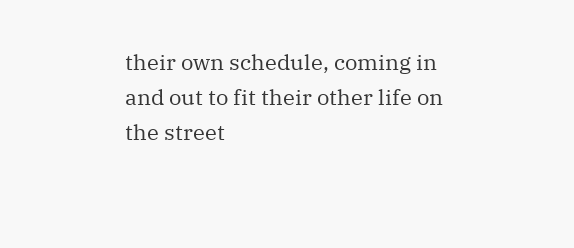their own schedule, coming in and out to fit their other life on the street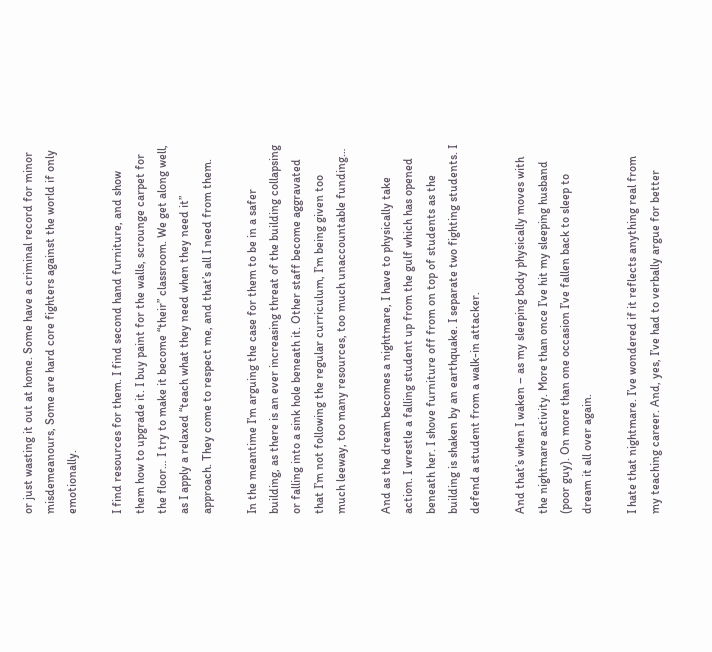or just wasting it out at home. Some have a criminal record for minor misdemeanours, Some are hard core fighters against the world if only emotionally.

I find resources for them. I find second hand furniture, and show them how to upgrade it. I buy paint for the walls, scrounge carpet for the floor… I try to make it become “their” classroom. We get along well, as I apply a relaxed “teach what they need when they need it” approach. They come to respect me, and that’s all I need from them.

In the meantime I’m arguing the case for them to be in a safer building, as there is an ever increasing threat of the building collapsing or falling into a sink hole beneath it. Other staff become aggravated that I’m not following the regular curriculum, I’m being given too much leeway, too many resources, too much unaccountable funding…

And as the dream becomes a nightmare, I have to physically take action. I wrestle a falling student up from the gulf which has opened beneath her. I shove furniture off from on top of students as the building is shaken by an earthquake. I separate two fighting students. I defend a student from a walk-in attacker.

And that’s when I waken – as my sleeping body physically moves with the nightmare activity. More than once I’ve hit my sleeping husband (poor guy). On more than one occasion I’ve fallen back to sleep to dream it all over again.

I hate that nightmare. I’ve wondered if it reflects anything real from my teaching career. And, yes, I’ve had to verbally argue for better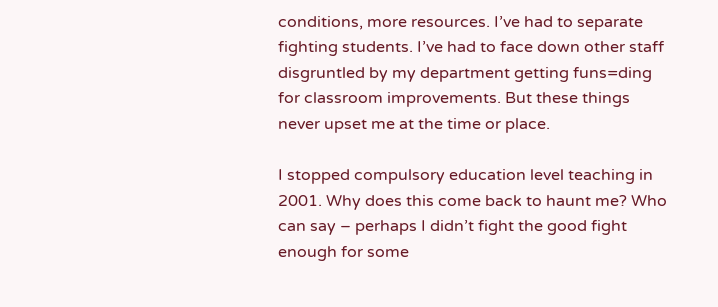conditions, more resources. I’ve had to separate fighting students. I’ve had to face down other staff disgruntled by my department getting funs=ding for classroom improvements. But these things never upset me at the time or place.

I stopped compulsory education level teaching in 2001. Why does this come back to haunt me? Who can say – perhaps I didn’t fight the good fight enough for some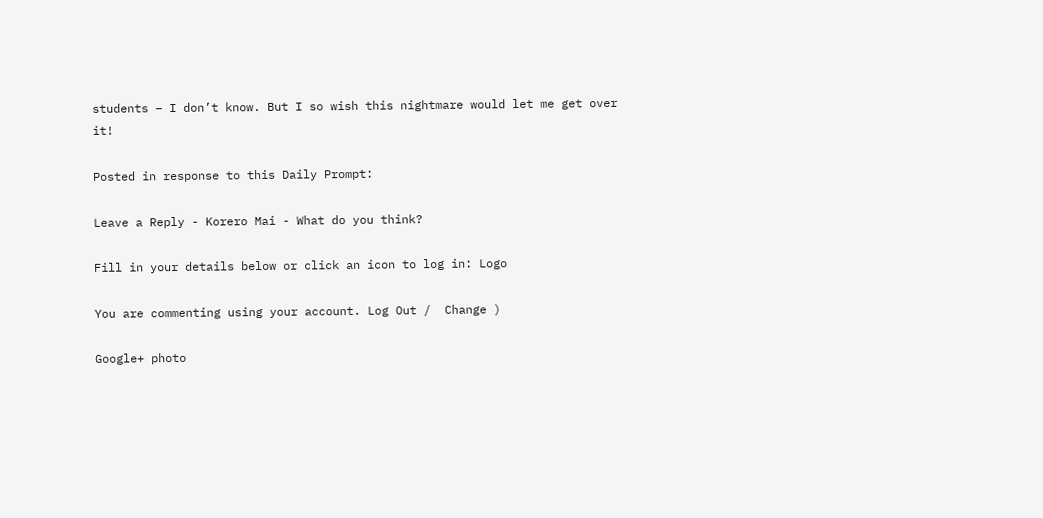students – I don’t know. But I so wish this nightmare would let me get over it!

Posted in response to this Daily Prompt:

Leave a Reply - Korero Mai - What do you think?

Fill in your details below or click an icon to log in: Logo

You are commenting using your account. Log Out /  Change )

Google+ photo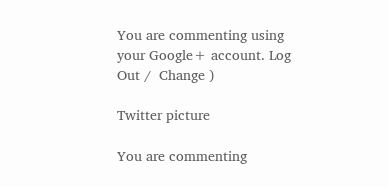You are commenting using your Google+ account. Log Out /  Change )

Twitter picture

You are commenting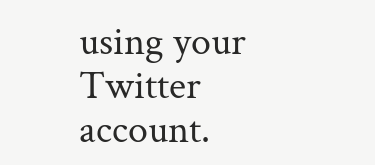using your Twitter account.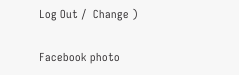Log Out /  Change )

Facebook photo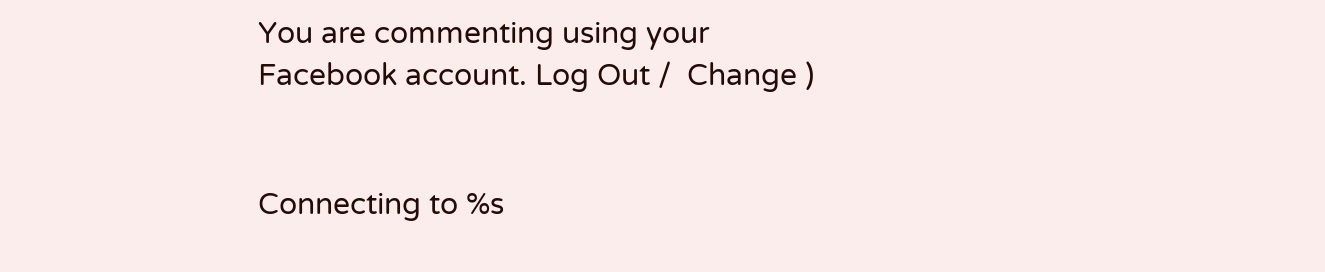You are commenting using your Facebook account. Log Out /  Change )


Connecting to %s